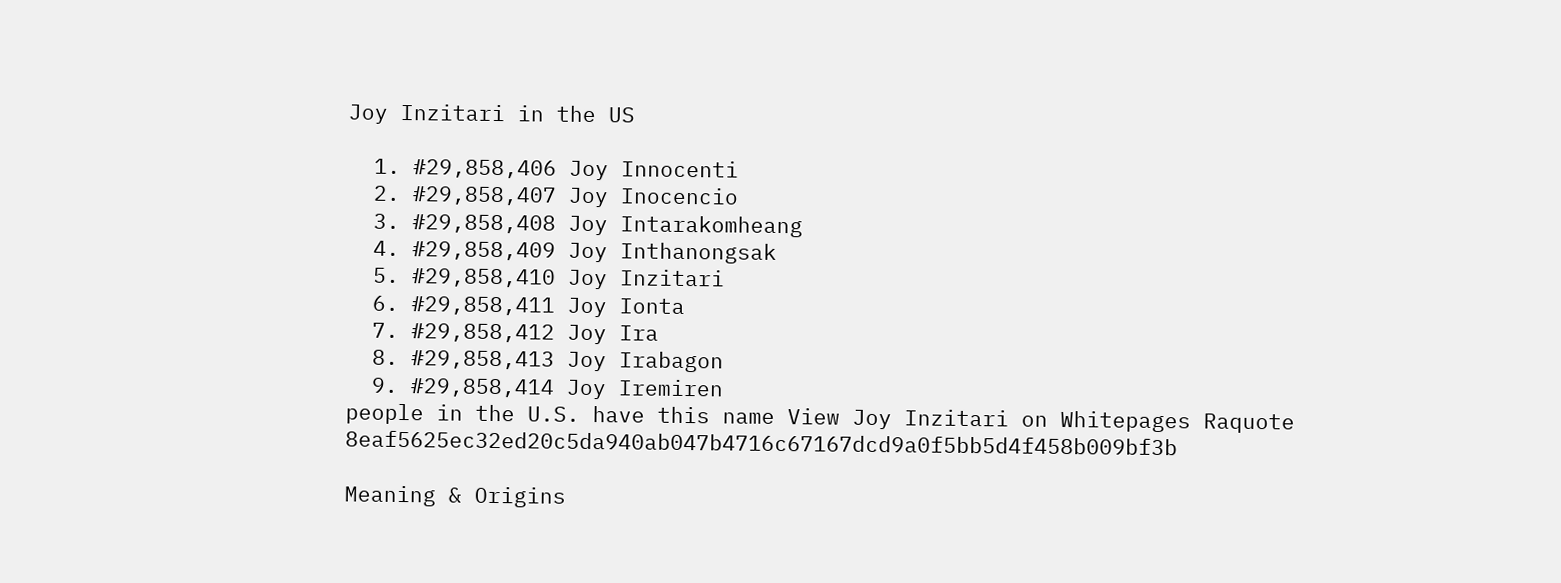Joy Inzitari in the US

  1. #29,858,406 Joy Innocenti
  2. #29,858,407 Joy Inocencio
  3. #29,858,408 Joy Intarakomheang
  4. #29,858,409 Joy Inthanongsak
  5. #29,858,410 Joy Inzitari
  6. #29,858,411 Joy Ionta
  7. #29,858,412 Joy Ira
  8. #29,858,413 Joy Irabagon
  9. #29,858,414 Joy Iremiren
people in the U.S. have this name View Joy Inzitari on Whitepages Raquote 8eaf5625ec32ed20c5da940ab047b4716c67167dcd9a0f5bb5d4f458b009bf3b

Meaning & Origins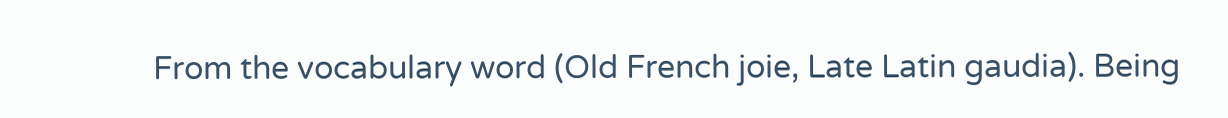From the vocabulary word (Old French joie, Late Latin gaudia). Being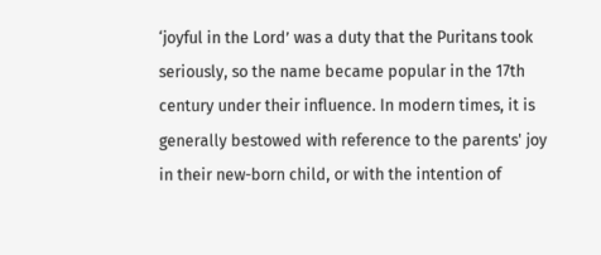‘joyful in the Lord’ was a duty that the Puritans took seriously, so the name became popular in the 17th century under their influence. In modern times, it is generally bestowed with reference to the parents' joy in their new-born child, or with the intention of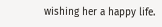wishing her a happy life.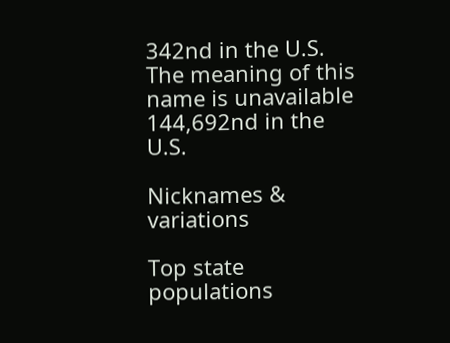342nd in the U.S.
The meaning of this name is unavailable
144,692nd in the U.S.

Nicknames & variations

Top state populations